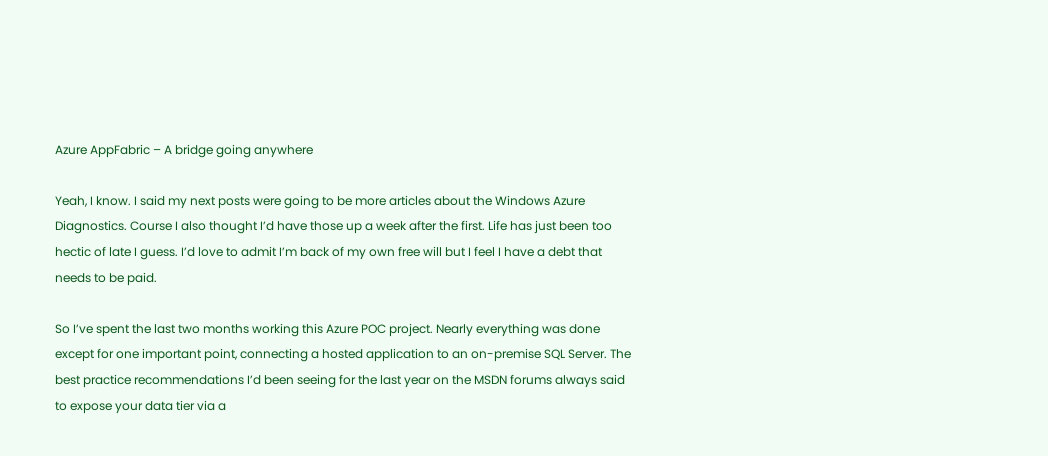Azure AppFabric – A bridge going anywhere

Yeah, I know. I said my next posts were going to be more articles about the Windows Azure Diagnostics. Course I also thought I’d have those up a week after the first. Life has just been too hectic of late I guess. I’d love to admit I’m back of my own free will but I feel I have a debt that needs to be paid.

So I’ve spent the last two months working this Azure POC project. Nearly everything was done except for one important point, connecting a hosted application to an on-premise SQL Server. The best practice recommendations I’d been seeing for the last year on the MSDN forums always said to expose your data tier via a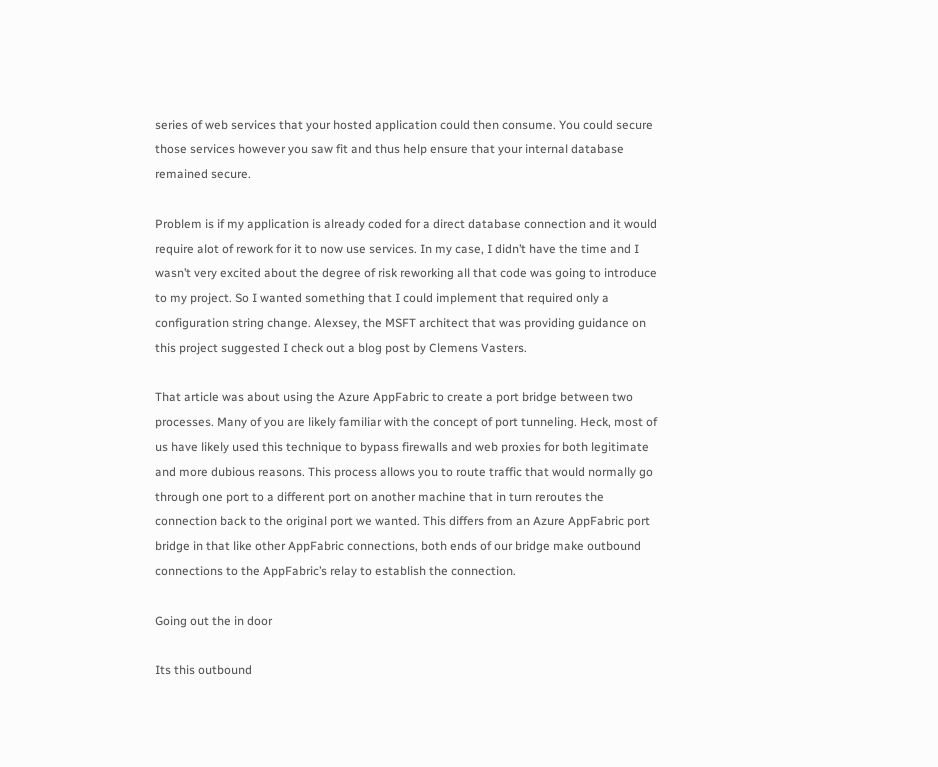series of web services that your hosted application could then consume. You could secure those services however you saw fit and thus help ensure that your internal database remained secure.

Problem is if my application is already coded for a direct database connection and it would require alot of rework for it to now use services. In my case, I didn’t have the time and I wasn’t very excited about the degree of risk reworking all that code was going to introduce to my project. So I wanted something that I could implement that required only a configuration string change. Alexsey, the MSFT architect that was providing guidance on this project suggested I check out a blog post by Clemens Vasters.

That article was about using the Azure AppFabric to create a port bridge between two processes. Many of you are likely familiar with the concept of port tunneling. Heck, most of us have likely used this technique to bypass firewalls and web proxies for both legitimate and more dubious reasons. This process allows you to route traffic that would normally go through one port to a different port on another machine that in turn reroutes the connection back to the original port we wanted. This differs from an Azure AppFabric port bridge in that like other AppFabric connections, both ends of our bridge make outbound connections to the AppFabric’s relay to establish the connection.

Going out the in door

Its this outbound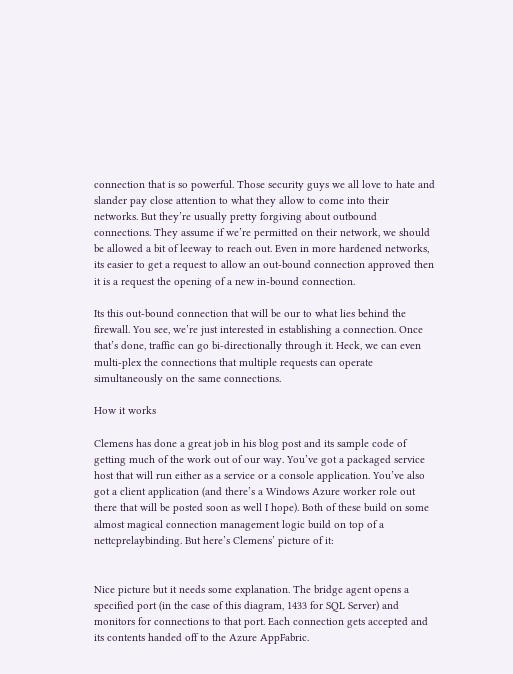connection that is so powerful. Those security guys we all love to hate and slander pay close attention to what they allow to come into their networks. But they’re usually pretty forgiving about outbound connections. They assume if we’re permitted on their network, we should be allowed a bit of leeway to reach out. Even in more hardened networks, its easier to get a request to allow an out-bound connection approved then it is a request the opening of a new in-bound connection.

Its this out-bound connection that will be our to what lies behind the firewall. You see, we’re just interested in establishing a connection. Once that’s done, traffic can go bi-directionally through it. Heck, we can even multi-plex the connections that multiple requests can operate simultaneously on the same connections.

How it works

Clemens has done a great job in his blog post and its sample code of getting much of the work out of our way. You’ve got a packaged service host that will run either as a service or a console application. You’ve also got a client application (and there’s a Windows Azure worker role out there that will be posted soon as well I hope). Both of these build on some almost magical connection management logic build on top of a nettcprelaybinding. But here’s Clemens’ picture of it:


Nice picture but it needs some explanation. The bridge agent opens a specified port (in the case of this diagram, 1433 for SQL Server) and monitors for connections to that port. Each connection gets accepted and its contents handed off to the Azure AppFabric.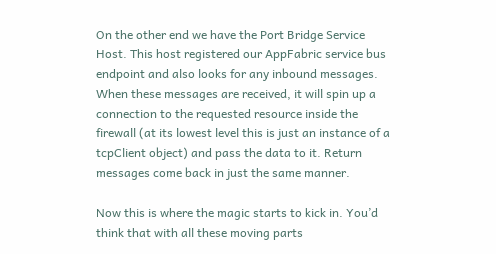On the other end we have the Port Bridge Service Host. This host registered our AppFabric service bus endpoint and also looks for any inbound messages. When these messages are received, it will spin up a connection to the requested resource inside the firewall (at its lowest level this is just an instance of a tcpClient object) and pass the data to it. Return messages come back in just the same manner.

Now this is where the magic starts to kick in. You’d think that with all these moving parts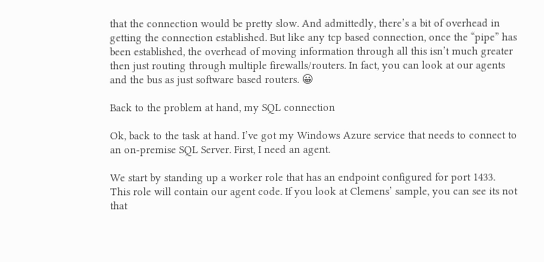that the connection would be pretty slow. And admittedly, there’s a bit of overhead in getting the connection established. But like any tcp based connection, once the “pipe” has been established, the overhead of moving information through all this isn’t much greater then just routing through multiple firewalls/routers. In fact, you can look at our agents and the bus as just software based routers. 😀

Back to the problem at hand, my SQL connection

Ok, back to the task at hand. I’ve got my Windows Azure service that needs to connect to an on-premise SQL Server. First, I need an agent.

We start by standing up a worker role that has an endpoint configured for port 1433. This role will contain our agent code. If you look at Clemens’ sample, you can see its not that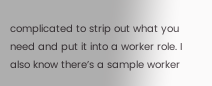complicated to strip out what you need and put it into a worker role. I also know there’s a sample worker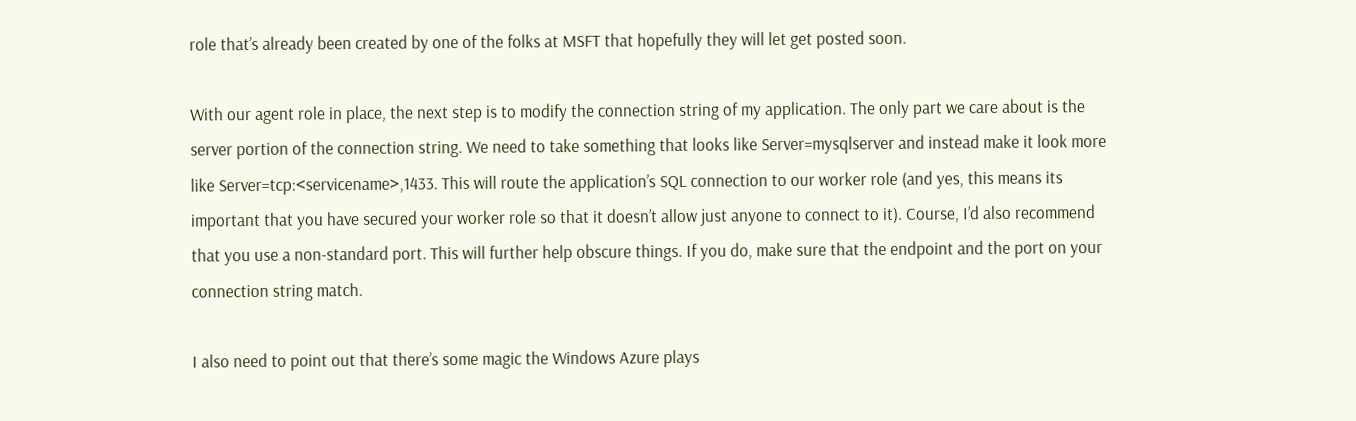role that’s already been created by one of the folks at MSFT that hopefully they will let get posted soon.

With our agent role in place, the next step is to modify the connection string of my application. The only part we care about is the server portion of the connection string. We need to take something that looks like Server=mysqlserver and instead make it look more like Server=tcp:<servicename>,1433. This will route the application’s SQL connection to our worker role (and yes, this means its important that you have secured your worker role so that it doesn’t allow just anyone to connect to it). Course, I’d also recommend that you use a non-standard port. This will further help obscure things. If you do, make sure that the endpoint and the port on your connection string match.

I also need to point out that there’s some magic the Windows Azure plays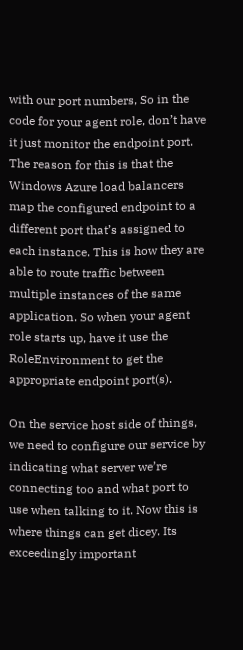with our port numbers, So in the code for your agent role, don’t have it just monitor the endpoint port. The reason for this is that the Windows Azure load balancers map the configured endpoint to a different port that’s assigned to each instance. This is how they are able to route traffic between multiple instances of the same application. So when your agent role starts up, have it use the RoleEnvironment to get the appropriate endpoint port(s).

On the service host side of things, we need to configure our service by indicating what server we’re connecting too and what port to use when talking to it. Now this is where things can get dicey. Its exceedingly important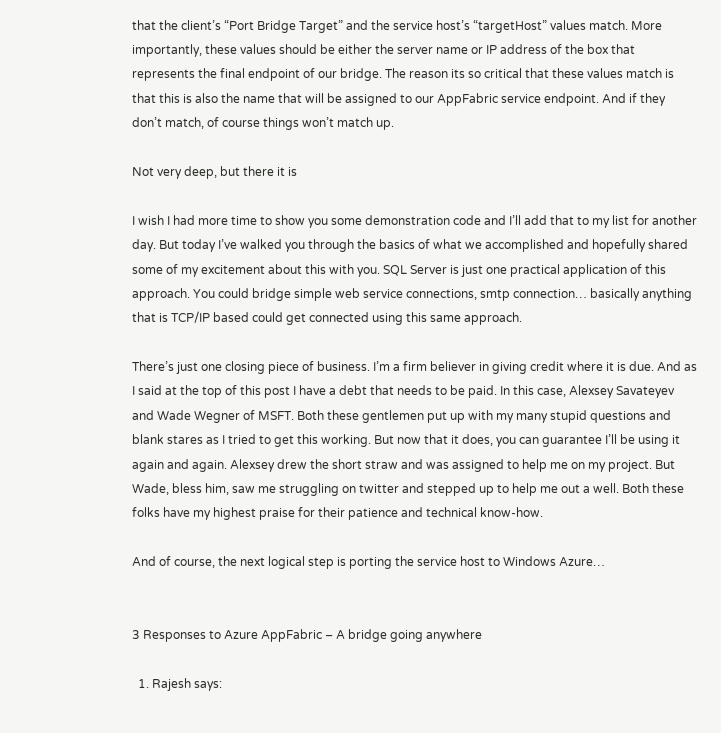that the client’s “Port Bridge Target” and the service host’s “targetHost” values match. More importantly, these values should be either the server name or IP address of the box that represents the final endpoint of our bridge. The reason its so critical that these values match is that this is also the name that will be assigned to our AppFabric service endpoint. And if they don’t match, of course things won’t match up.

Not very deep, but there it is

I wish I had more time to show you some demonstration code and I’ll add that to my list for another day. But today I’ve walked you through the basics of what we accomplished and hopefully shared some of my excitement about this with you. SQL Server is just one practical application of this approach. You could bridge simple web service connections, smtp connection… basically anything that is TCP/IP based could get connected using this same approach.

There’s just one closing piece of business. I’m a firm believer in giving credit where it is due. And as I said at the top of this post I have a debt that needs to be paid. In this case, Alexsey Savateyev and Wade Wegner of MSFT. Both these gentlemen put up with my many stupid questions and blank stares as I tried to get this working. But now that it does, you can guarantee I’ll be using it again and again. Alexsey drew the short straw and was assigned to help me on my project. But Wade, bless him, saw me struggling on twitter and stepped up to help me out a well. Both these folks have my highest praise for their patience and technical know-how.

And of course, the next logical step is porting the service host to Windows Azure…


3 Responses to Azure AppFabric – A bridge going anywhere

  1. Rajesh says: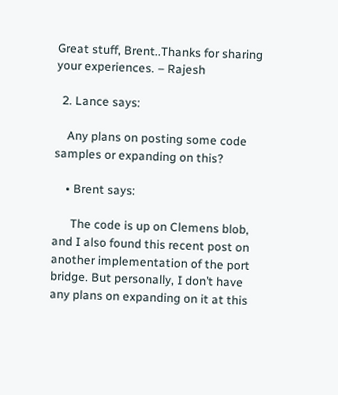Great stuff, Brent..Thanks for sharing your experiences. – Rajesh

  2. Lance says:

    Any plans on posting some code samples or expanding on this?

    • Brent says:

      The code is up on Clemens blob, and I also found this recent post on another implementation of the port bridge. But personally, I don’t have any plans on expanding on it at this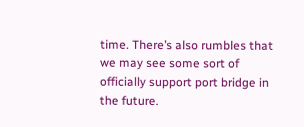time. There’s also rumbles that we may see some sort of officially support port bridge in the future.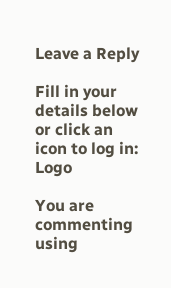Leave a Reply

Fill in your details below or click an icon to log in: Logo

You are commenting using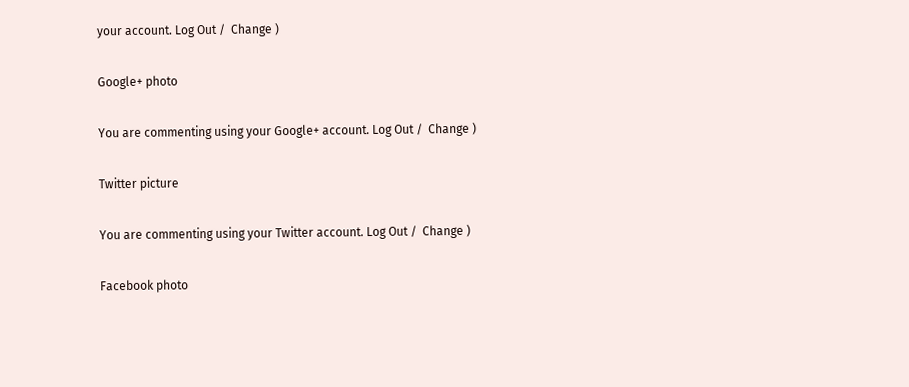your account. Log Out /  Change )

Google+ photo

You are commenting using your Google+ account. Log Out /  Change )

Twitter picture

You are commenting using your Twitter account. Log Out /  Change )

Facebook photo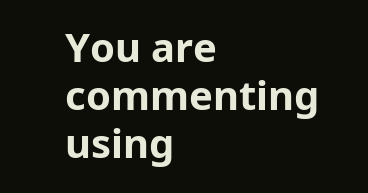You are commenting using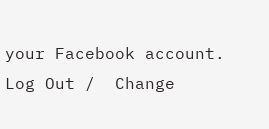your Facebook account. Log Out /  Change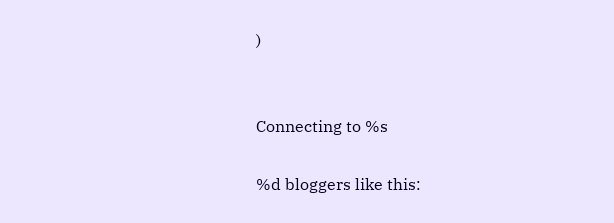)


Connecting to %s

%d bloggers like this: